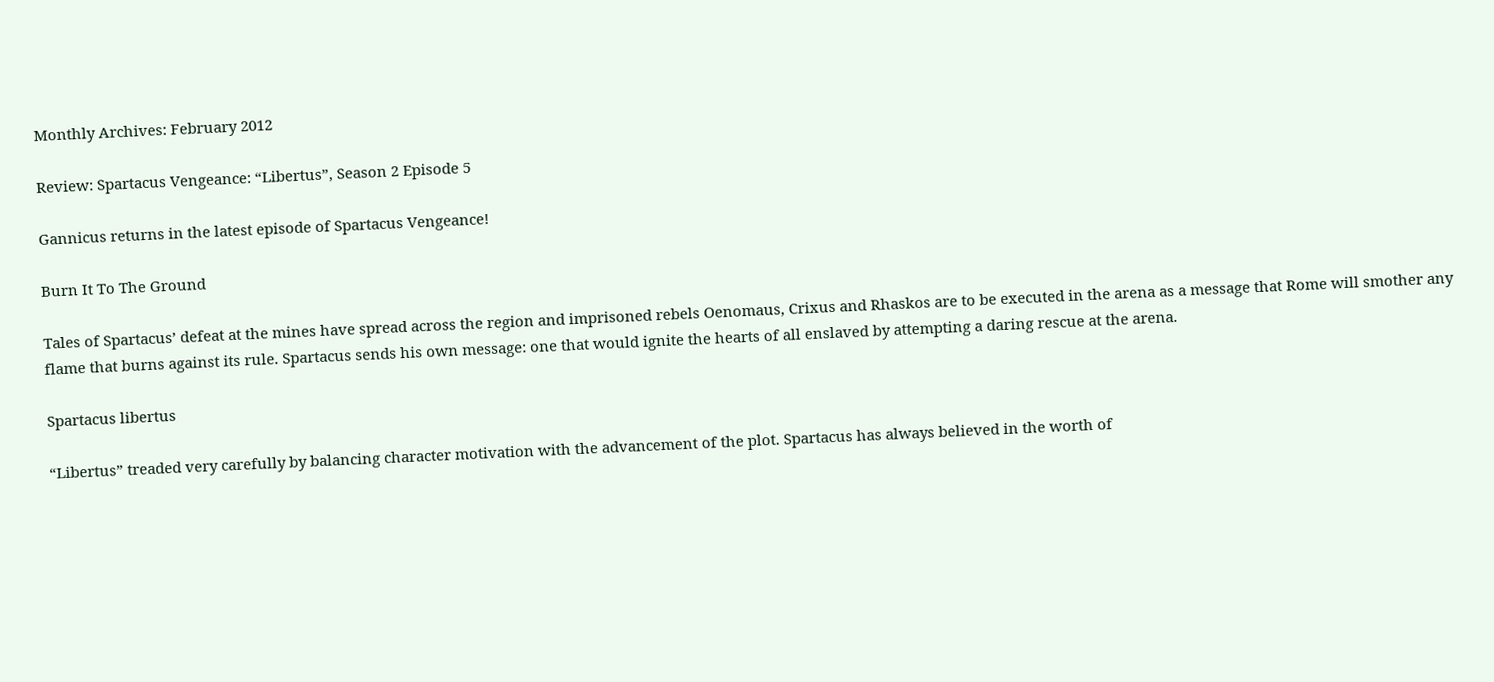Monthly Archives: February 2012

Review: Spartacus Vengeance: “Libertus”, Season 2 Episode 5

Gannicus returns in the latest episode of Spartacus Vengeance!

Burn It To The Ground

Tales of Spartacus’ defeat at the mines have spread across the region and imprisoned rebels Oenomaus, Crixus and Rhaskos are to be executed in the arena as a message that Rome will smother any flame that burns against its rule. Spartacus sends his own message: one that would ignite the hearts of all enslaved by attempting a daring rescue at the arena.

Spartacus libertus

“Libertus” treaded very carefully by balancing character motivation with the advancement of the plot. Spartacus has always believed in the worth of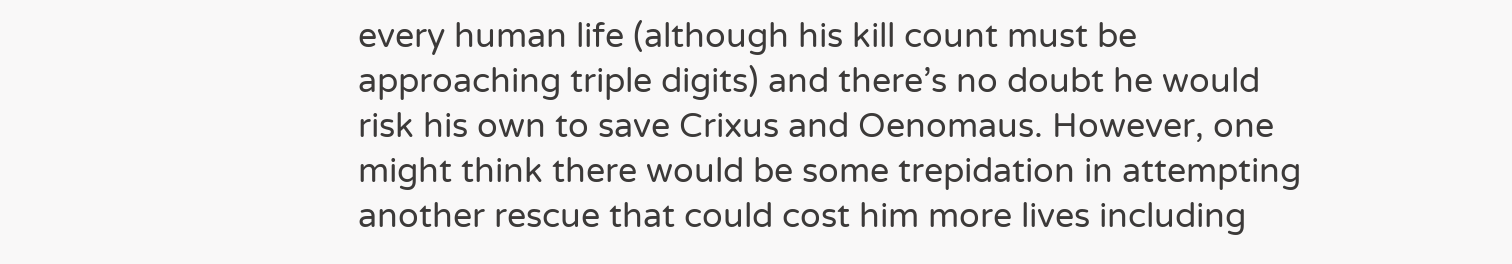every human life (although his kill count must be approaching triple digits) and there’s no doubt he would risk his own to save Crixus and Oenomaus. However, one might think there would be some trepidation in attempting another rescue that could cost him more lives including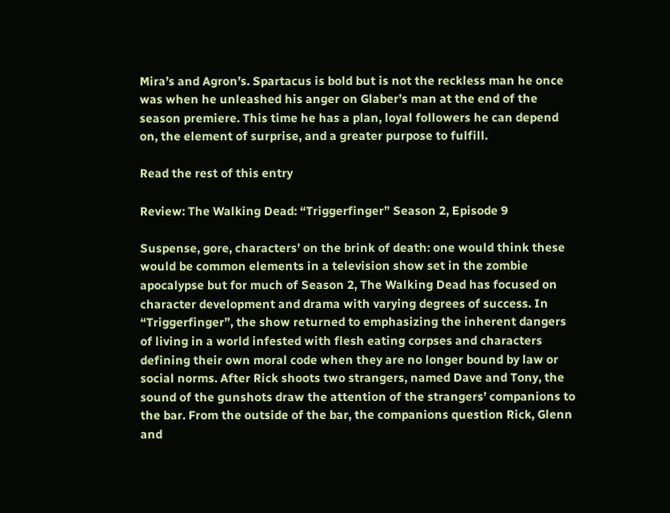Mira’s and Agron’s. Spartacus is bold but is not the reckless man he once was when he unleashed his anger on Glaber’s man at the end of the season premiere. This time he has a plan, loyal followers he can depend on, the element of surprise, and a greater purpose to fulfill.

Read the rest of this entry

Review: The Walking Dead: “Triggerfinger” Season 2, Episode 9

Suspense, gore, characters’ on the brink of death: one would think these would be common elements in a television show set in the zombie apocalypse but for much of Season 2, The Walking Dead has focused on character development and drama with varying degrees of success. In “Triggerfinger”, the show returned to emphasizing the inherent dangers of living in a world infested with flesh eating corpses and characters defining their own moral code when they are no longer bound by law or social norms. After Rick shoots two strangers, named Dave and Tony, the sound of the gunshots draw the attention of the strangers’ companions to the bar. From the outside of the bar, the companions question Rick, Glenn and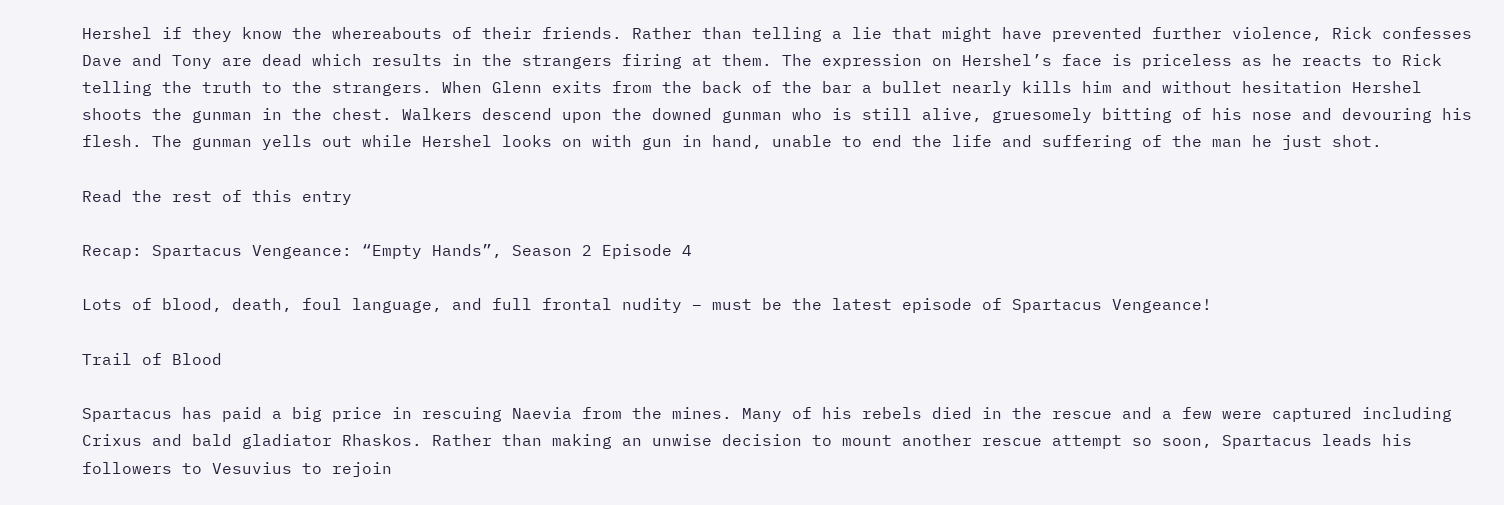Hershel if they know the whereabouts of their friends. Rather than telling a lie that might have prevented further violence, Rick confesses Dave and Tony are dead which results in the strangers firing at them. The expression on Hershel’s face is priceless as he reacts to Rick telling the truth to the strangers. When Glenn exits from the back of the bar a bullet nearly kills him and without hesitation Hershel shoots the gunman in the chest. Walkers descend upon the downed gunman who is still alive, gruesomely bitting of his nose and devouring his flesh. The gunman yells out while Hershel looks on with gun in hand, unable to end the life and suffering of the man he just shot.

Read the rest of this entry

Recap: Spartacus Vengeance: “Empty Hands”, Season 2 Episode 4

Lots of blood, death, foul language, and full frontal nudity – must be the latest episode of Spartacus Vengeance!

Trail of Blood

Spartacus has paid a big price in rescuing Naevia from the mines. Many of his rebels died in the rescue and a few were captured including Crixus and bald gladiator Rhaskos. Rather than making an unwise decision to mount another rescue attempt so soon, Spartacus leads his followers to Vesuvius to rejoin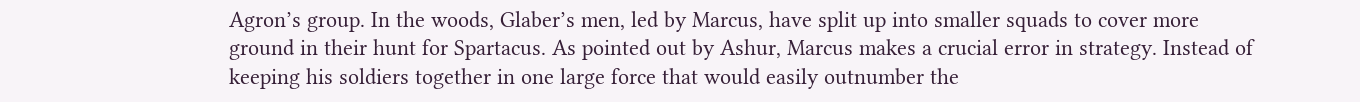Agron’s group. In the woods, Glaber’s men, led by Marcus, have split up into smaller squads to cover more ground in their hunt for Spartacus. As pointed out by Ashur, Marcus makes a crucial error in strategy. Instead of keeping his soldiers together in one large force that would easily outnumber the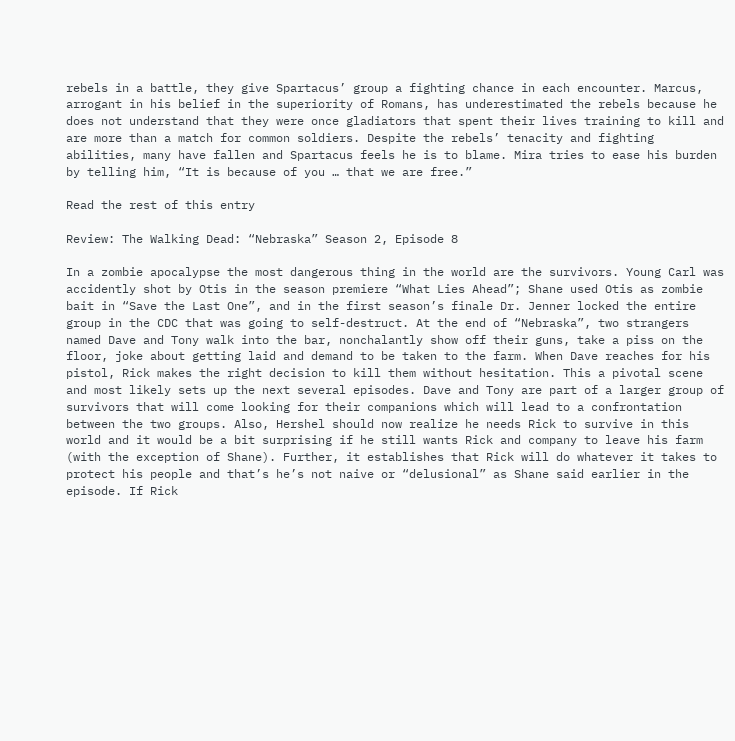rebels in a battle, they give Spartacus’ group a fighting chance in each encounter. Marcus, arrogant in his belief in the superiority of Romans, has underestimated the rebels because he does not understand that they were once gladiators that spent their lives training to kill and are more than a match for common soldiers. Despite the rebels’ tenacity and fighting abilities, many have fallen and Spartacus feels he is to blame. Mira tries to ease his burden by telling him, “It is because of you … that we are free.”

Read the rest of this entry

Review: The Walking Dead: “Nebraska” Season 2, Episode 8

In a zombie apocalypse the most dangerous thing in the world are the survivors. Young Carl was accidently shot by Otis in the season premiere “What Lies Ahead”; Shane used Otis as zombie bait in “Save the Last One”, and in the first season’s finale Dr. Jenner locked the entire group in the CDC that was going to self-destruct. At the end of “Nebraska”, two strangers named Dave and Tony walk into the bar, nonchalantly show off their guns, take a piss on the floor, joke about getting laid and demand to be taken to the farm. When Dave reaches for his pistol, Rick makes the right decision to kill them without hesitation. This a pivotal scene and most likely sets up the next several episodes. Dave and Tony are part of a larger group of survivors that will come looking for their companions which will lead to a confrontation between the two groups. Also, Hershel should now realize he needs Rick to survive in this world and it would be a bit surprising if he still wants Rick and company to leave his farm (with the exception of Shane). Further, it establishes that Rick will do whatever it takes to protect his people and that’s he’s not naive or “delusional” as Shane said earlier in the episode. If Rick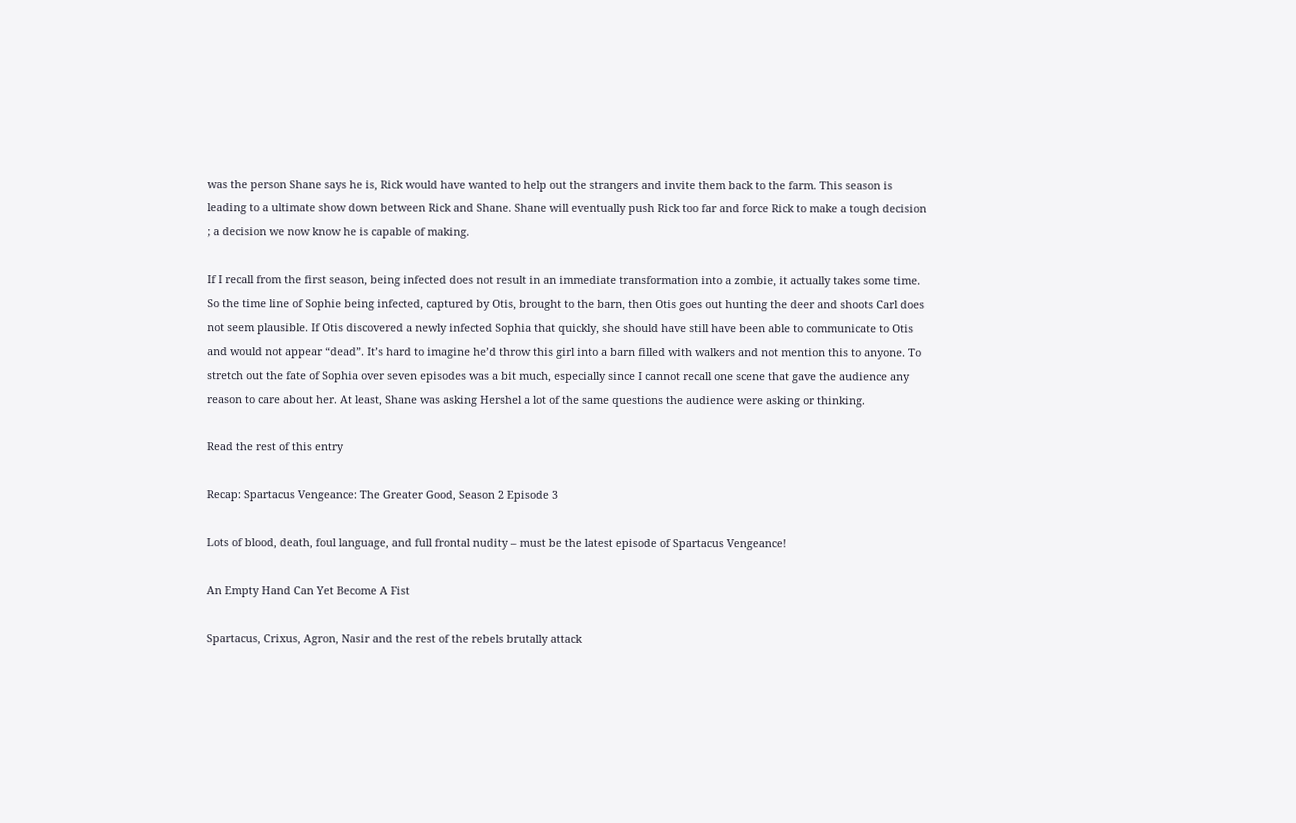was the person Shane says he is, Rick would have wanted to help out the strangers and invite them back to the farm. This season is leading to a ultimate show down between Rick and Shane. Shane will eventually push Rick too far and force Rick to make a tough decision ; a decision we now know he is capable of making.

If I recall from the first season, being infected does not result in an immediate transformation into a zombie, it actually takes some time. So the time line of Sophie being infected, captured by Otis, brought to the barn, then Otis goes out hunting the deer and shoots Carl does not seem plausible. If Otis discovered a newly infected Sophia that quickly, she should have still have been able to communicate to Otis and would not appear “dead”. It’s hard to imagine he’d throw this girl into a barn filled with walkers and not mention this to anyone. To stretch out the fate of Sophia over seven episodes was a bit much, especially since I cannot recall one scene that gave the audience any reason to care about her. At least, Shane was asking Hershel a lot of the same questions the audience were asking or thinking.

Read the rest of this entry

Recap: Spartacus Vengeance: The Greater Good, Season 2 Episode 3

Lots of blood, death, foul language, and full frontal nudity – must be the latest episode of Spartacus Vengeance!

An Empty Hand Can Yet Become A Fist

Spartacus, Crixus, Agron, Nasir and the rest of the rebels brutally attack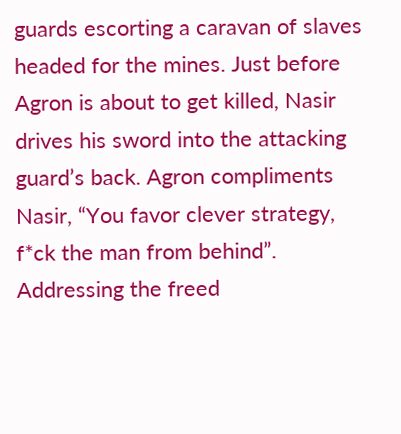guards escorting a caravan of slaves headed for the mines. Just before Agron is about to get killed, Nasir drives his sword into the attacking guard’s back. Agron compliments Nasir, “You favor clever strategy, f*ck the man from behind”. Addressing the freed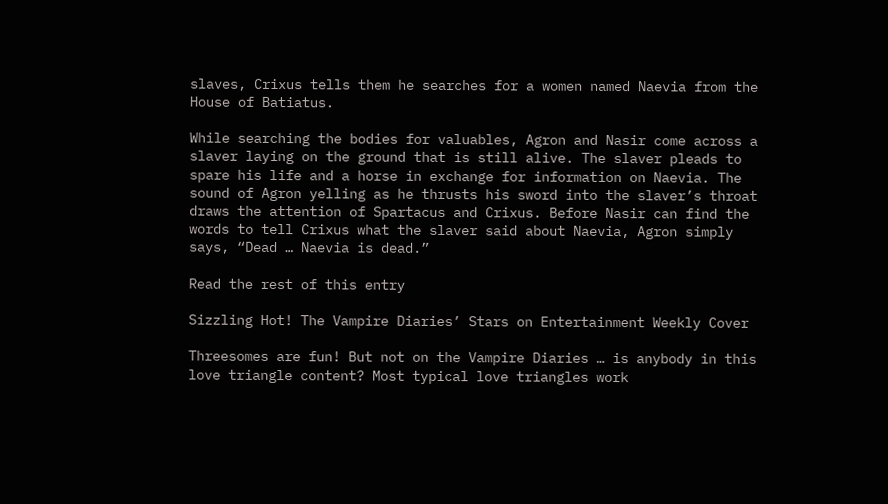slaves, Crixus tells them he searches for a women named Naevia from the House of Batiatus.

While searching the bodies for valuables, Agron and Nasir come across a slaver laying on the ground that is still alive. The slaver pleads to spare his life and a horse in exchange for information on Naevia. The sound of Agron yelling as he thrusts his sword into the slaver’s throat draws the attention of Spartacus and Crixus. Before Nasir can find the words to tell Crixus what the slaver said about Naevia, Agron simply says, “Dead … Naevia is dead.”

Read the rest of this entry

Sizzling Hot! The Vampire Diaries’ Stars on Entertainment Weekly Cover

Threesomes are fun! But not on the Vampire Diaries … is anybody in this love triangle content? Most typical love triangles work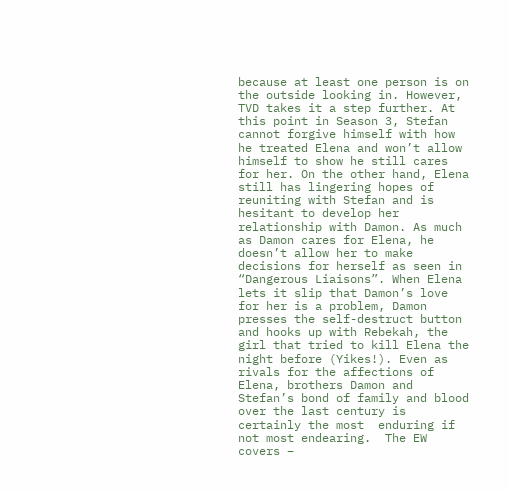because at least one person is on the outside looking in. However, TVD takes it a step further. At this point in Season 3, Stefan cannot forgive himself with how he treated Elena and won’t allow himself to show he still cares for her. On the other hand, Elena still has lingering hopes of reuniting with Stefan and is hesitant to develop her relationship with Damon. As much as Damon cares for Elena, he doesn’t allow her to make decisions for herself as seen in “Dangerous Liaisons”. When Elena lets it slip that Damon’s love for her is a problem, Damon presses the self-destruct button and hooks up with Rebekah, the girl that tried to kill Elena the night before (Yikes!). Even as rivals for the affections of Elena, brothers Damon and Stefan’s bond of family and blood over the last century is certainly the most  enduring if not most endearing.  The EW covers –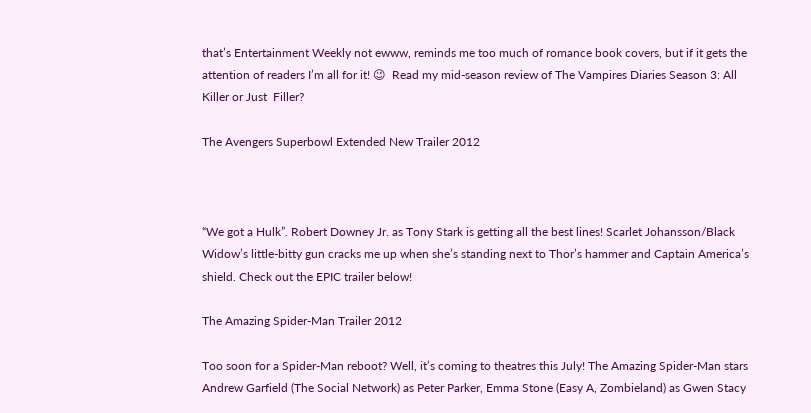that’s Entertainment Weekly not ewww, reminds me too much of romance book covers, but if it gets the attention of readers I’m all for it! 😉  Read my mid-season review of The Vampires Diaries Season 3: All Killer or Just  Filler?

The Avengers Superbowl Extended New Trailer 2012



“We got a Hulk”. Robert Downey Jr. as Tony Stark is getting all the best lines! Scarlet Johansson/Black Widow’s little-bitty gun cracks me up when she’s standing next to Thor’s hammer and Captain America’s shield. Check out the EPIC trailer below!

The Amazing Spider-Man Trailer 2012

Too soon for a Spider-Man reboot? Well, it’s coming to theatres this July! The Amazing Spider-Man stars Andrew Garfield (The Social Network) as Peter Parker, Emma Stone (Easy A, Zombieland) as Gwen Stacy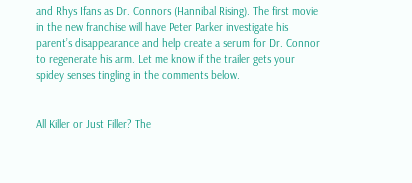and Rhys Ifans as Dr. Connors (Hannibal Rising). The first movie in the new franchise will have Peter Parker investigate his parent’s disappearance and help create a serum for Dr. Connor to regenerate his arm. Let me know if the trailer gets your spidey senses tingling in the comments below.


All Killer or Just Filler? The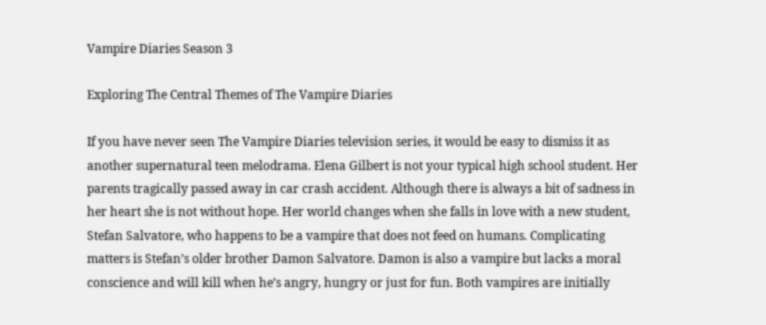Vampire Diaries Season 3

Exploring The Central Themes of The Vampire Diaries

If you have never seen The Vampire Diaries television series, it would be easy to dismiss it as another supernatural teen melodrama. Elena Gilbert is not your typical high school student. Her parents tragically passed away in car crash accident. Although there is always a bit of sadness in her heart she is not without hope. Her world changes when she falls in love with a new student, Stefan Salvatore, who happens to be a vampire that does not feed on humans. Complicating matters is Stefan’s older brother Damon Salvatore. Damon is also a vampire but lacks a moral conscience and will kill when he’s angry, hungry or just for fun. Both vampires are initially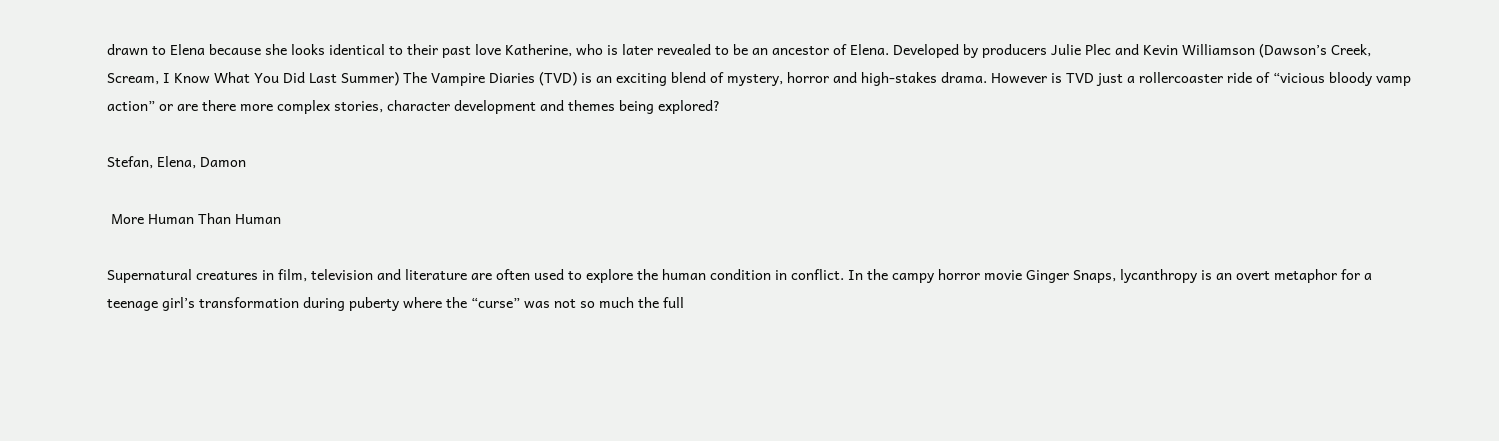drawn to Elena because she looks identical to their past love Katherine, who is later revealed to be an ancestor of Elena. Developed by producers Julie Plec and Kevin Williamson (Dawson’s Creek, Scream, I Know What You Did Last Summer) The Vampire Diaries (TVD) is an exciting blend of mystery, horror and high-stakes drama. However is TVD just a rollercoaster ride of “vicious bloody vamp action” or are there more complex stories, character development and themes being explored?

Stefan, Elena, Damon

 More Human Than Human

Supernatural creatures in film, television and literature are often used to explore the human condition in conflict. In the campy horror movie Ginger Snaps, lycanthropy is an overt metaphor for a teenage girl’s transformation during puberty where the “curse” was not so much the full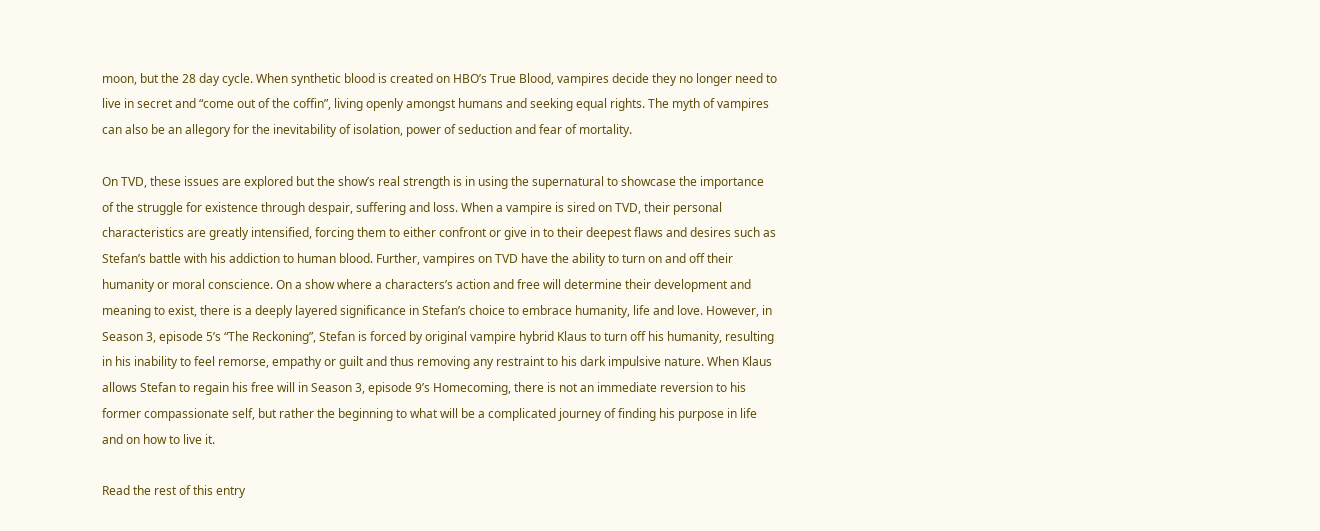moon, but the 28 day cycle. When synthetic blood is created on HBO’s True Blood, vampires decide they no longer need to live in secret and “come out of the coffin”, living openly amongst humans and seeking equal rights. The myth of vampires can also be an allegory for the inevitability of isolation, power of seduction and fear of mortality.

On TVD, these issues are explored but the show’s real strength is in using the supernatural to showcase the importance of the struggle for existence through despair, suffering and loss. When a vampire is sired on TVD, their personal characteristics are greatly intensified, forcing them to either confront or give in to their deepest flaws and desires such as Stefan’s battle with his addiction to human blood. Further, vampires on TVD have the ability to turn on and off their humanity or moral conscience. On a show where a characters’s action and free will determine their development and meaning to exist, there is a deeply layered significance in Stefan’s choice to embrace humanity, life and love. However, in Season 3, episode 5’s “The Reckoning”, Stefan is forced by original vampire hybrid Klaus to turn off his humanity, resulting in his inability to feel remorse, empathy or guilt and thus removing any restraint to his dark impulsive nature. When Klaus allows Stefan to regain his free will in Season 3, episode 9’s Homecoming, there is not an immediate reversion to his former compassionate self, but rather the beginning to what will be a complicated journey of finding his purpose in life and on how to live it.

Read the rest of this entry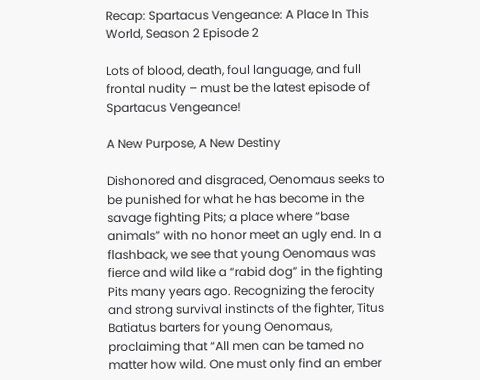Recap: Spartacus Vengeance: A Place In This World, Season 2 Episode 2

Lots of blood, death, foul language, and full frontal nudity – must be the latest episode of Spartacus Vengeance!

A New Purpose, A New Destiny

Dishonored and disgraced, Oenomaus seeks to be punished for what he has become in the savage fighting Pits; a place where “base animals” with no honor meet an ugly end. In a flashback, we see that young Oenomaus was fierce and wild like a “rabid dog” in the fighting Pits many years ago. Recognizing the ferocity and strong survival instincts of the fighter, Titus Batiatus barters for young Oenomaus, proclaiming that “All men can be tamed no matter how wild. One must only find an ember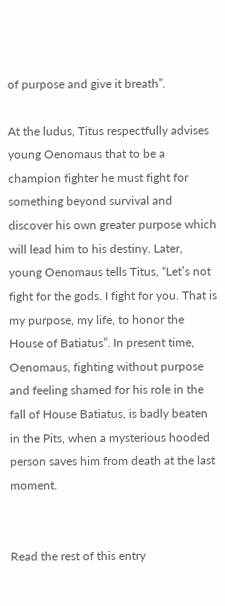of purpose and give it breath”.

At the ludus, Titus respectfully advises young Oenomaus that to be a champion fighter he must fight for something beyond survival and discover his own greater purpose which will lead him to his destiny. Later, young Oenomaus tells Titus, “Let’s not fight for the gods. I fight for you. That is my purpose, my life, to honor the House of Batiatus”. In present time, Oenomaus, fighting without purpose and feeling shamed for his role in the fall of House Batiatus, is badly beaten in the Pits, when a mysterious hooded person saves him from death at the last moment.


Read the rest of this entry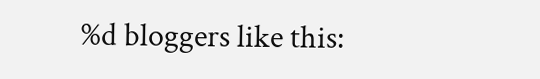%d bloggers like this: